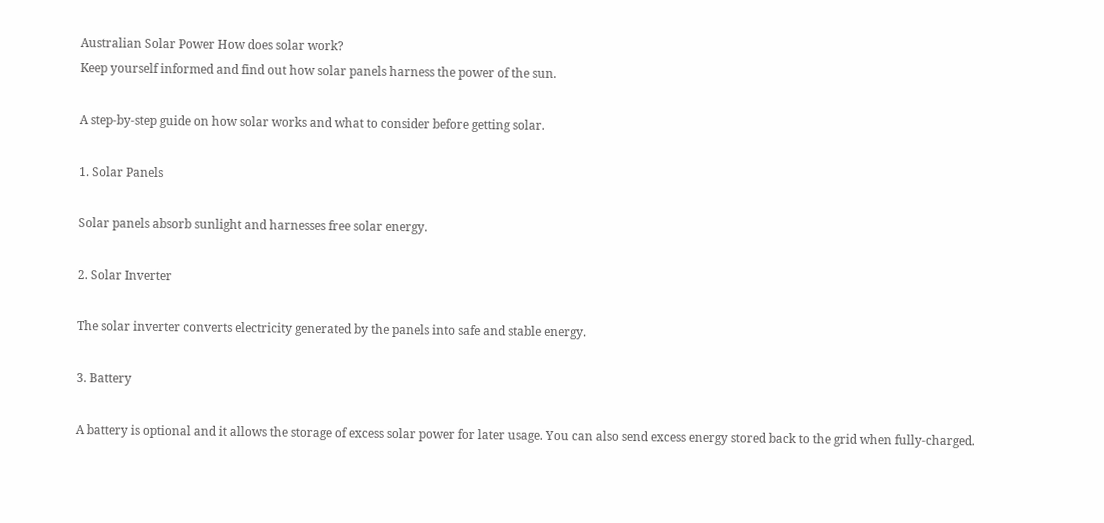Australian Solar Power How does solar work?
Keep yourself informed and find out how solar panels harness the power of the sun.

A step-by-step guide on how solar works and what to consider before getting solar.

1. Solar Panels

Solar panels absorb sunlight and harnesses free solar energy.

2. Solar Inverter

The solar inverter converts electricity generated by the panels into safe and stable energy.

3. Battery

A battery is optional and it allows the storage of excess solar power for later usage. You can also send excess energy stored back to the grid when fully-charged.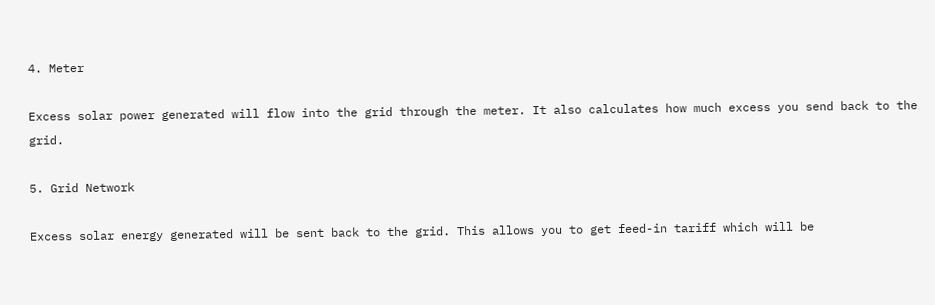4. Meter

Excess solar power generated will flow into the grid through the meter. It also calculates how much excess you send back to the grid.

5. Grid Network

Excess solar energy generated will be sent back to the grid. This allows you to get feed-in tariff which will be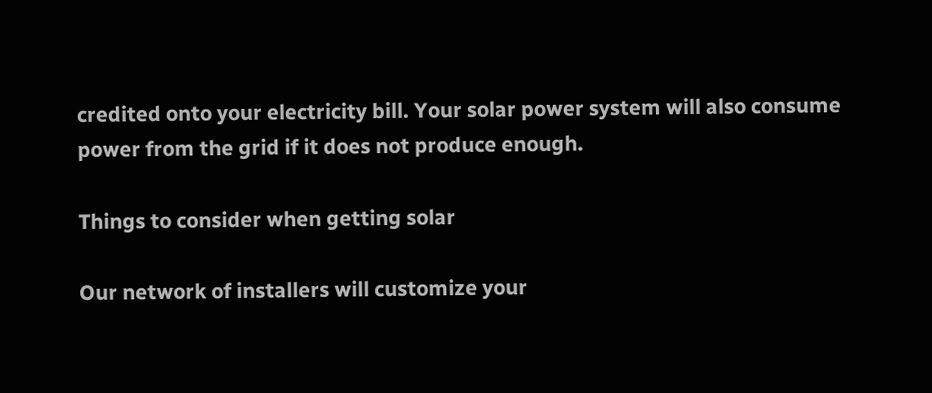credited onto your electricity bill. Your solar power system will also consume power from the grid if it does not produce enough.

Things to consider when getting solar

Our network of installers will customize your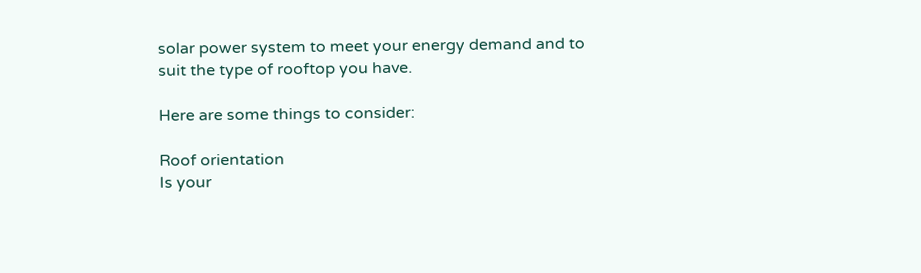solar power system to meet your energy demand and to suit the type of rooftop you have.

Here are some things to consider:

Roof orientation
Is your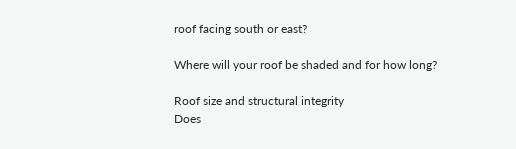roof facing south or east?

Where will your roof be shaded and for how long?

Roof size and structural integrity
Does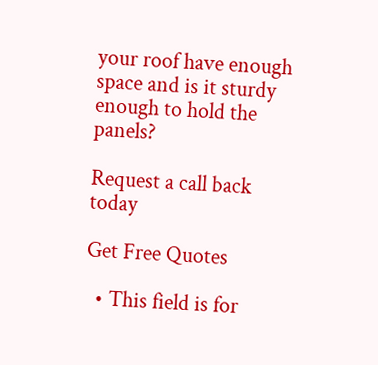your roof have enough space and is it sturdy enough to hold the panels?

Request a call back today

Get Free Quotes

  • This field is for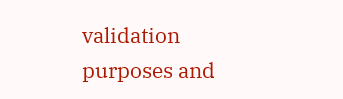validation purposes and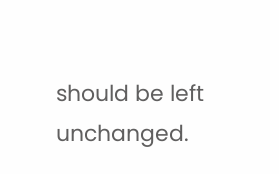should be left unchanged.